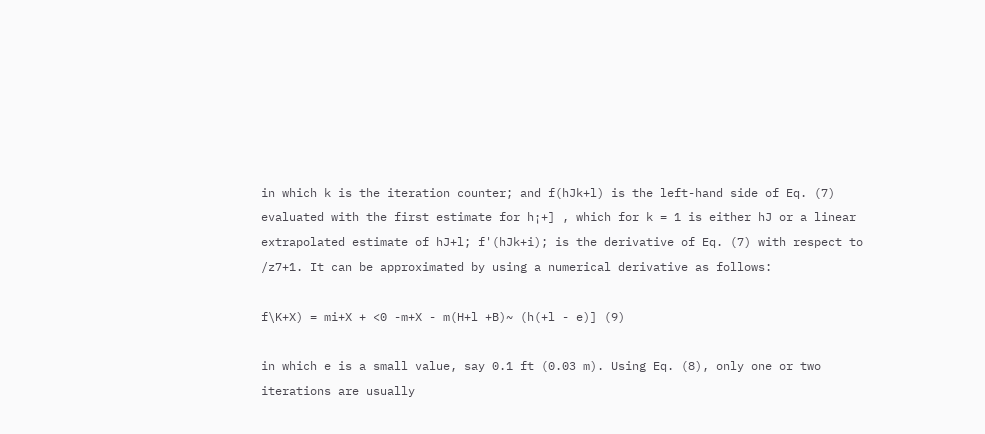in which k is the iteration counter; and f(hJk+l) is the left-hand side of Eq. (7) evaluated with the first estimate for h¡+] , which for k = 1 is either hJ or a linear extrapolated estimate of hJ+l; f'(hJk+i); is the derivative of Eq. (7) with respect to /z7+1. It can be approximated by using a numerical derivative as follows:

f\K+X) = mi+X + <0 -m+X - m(H+l +B)~ (h(+l - e)] (9)

in which e is a small value, say 0.1 ft (0.03 m). Using Eq. (8), only one or two iterations are usually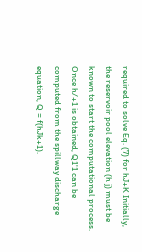required to solve Eq. (7) for hJ+K Initially, the reservoir pool elevation (h j) must be known to start the computational process. Once h/+1 is obtained, Q1'1 can be computed from the spillway discharge equation, Q = f(hJk+1).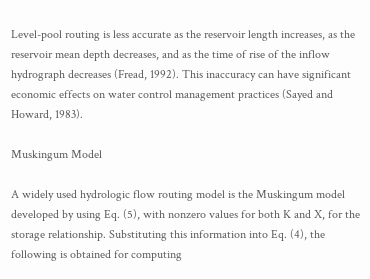Level-pool routing is less accurate as the reservoir length increases, as the reservoir mean depth decreases, and as the time of rise of the inflow hydrograph decreases (Fread, 1992). This inaccuracy can have significant economic effects on water control management practices (Sayed and Howard, 1983).

Muskingum Model

A widely used hydrologic flow routing model is the Muskingum model developed by using Eq. (5), with nonzero values for both K and X, for the storage relationship. Substituting this information into Eq. (4), the following is obtained for computing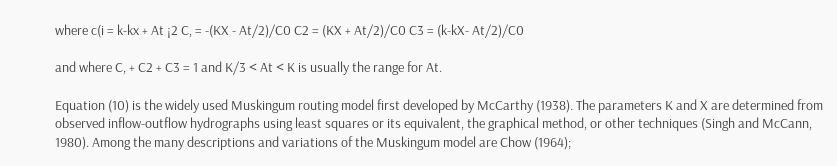where c(i = k-kx + At ¡2 C, = -(KX - At/2)/C0 C2 = (KX + At/2)/C0 C3 = (k-kX- At/2)/C0

and where C, + C2 + C3 = 1 and K/3 < At < K is usually the range for At.

Equation (10) is the widely used Muskingum routing model first developed by McCarthy (1938). The parameters K and X are determined from observed inflow-outflow hydrographs using least squares or its equivalent, the graphical method, or other techniques (Singh and McCann, 1980). Among the many descriptions and variations of the Muskingum model are Chow (1964);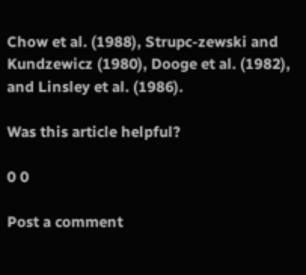Chow et al. (1988), Strupc-zewski and Kundzewicz (1980), Dooge et al. (1982), and Linsley et al. (1986).

Was this article helpful?

0 0

Post a comment